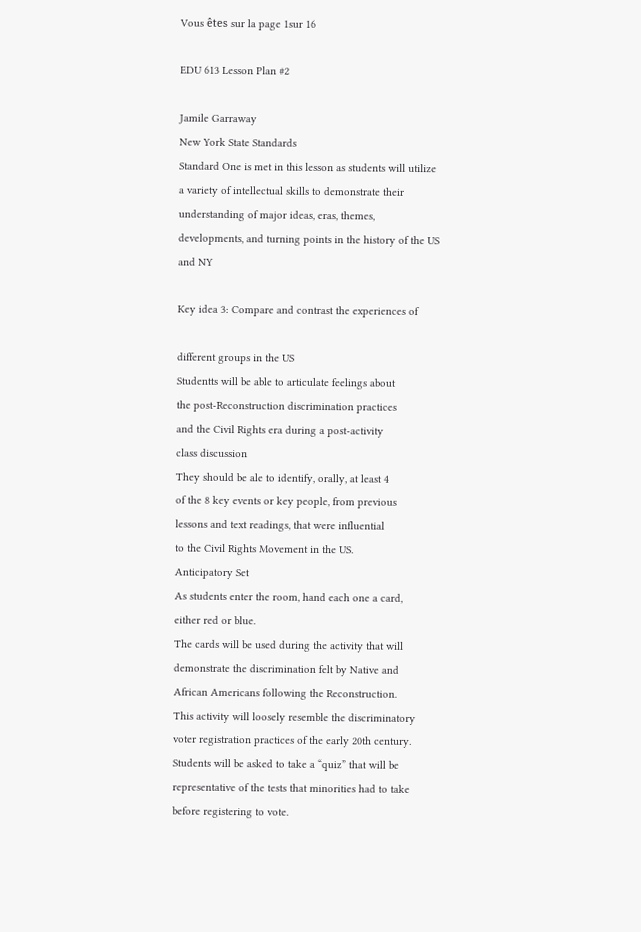Vous êtes sur la page 1sur 16

EDU 613 Lesson Plan #2

Jamile Garraway
New York State Standards
Standard One is met in this lesson as students will utilize
a variety of intellectual skills to demonstrate their
understanding of major ideas, eras, themes,
developments, and turning points in the history of the US
and NY

Key idea 3: Compare and contrast the experiences of

different groups in the US
Studentts will be able to articulate feelings about
the post-Reconstruction discrimination practices
and the Civil Rights era during a post-activity
class discussion
They should be ale to identify, orally, at least 4
of the 8 key events or key people, from previous
lessons and text readings, that were influential
to the Civil Rights Movement in the US.
Anticipatory Set
As students enter the room, hand each one a card,
either red or blue.
The cards will be used during the activity that will
demonstrate the discrimination felt by Native and
African Americans following the Reconstruction.
This activity will loosely resemble the discriminatory
voter registration practices of the early 20th century.
Students will be asked to take a “quiz” that will be
representative of the tests that minorities had to take
before registering to vote.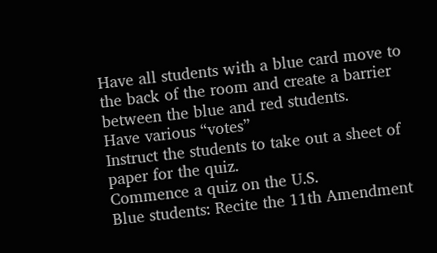Have all students with a blue card move to
the back of the room and create a barrier
between the blue and red students.
Have various “votes”
Instruct the students to take out a sheet of
paper for the quiz.
Commence a quiz on the U.S.
Blue students: Recite the 11th Amendment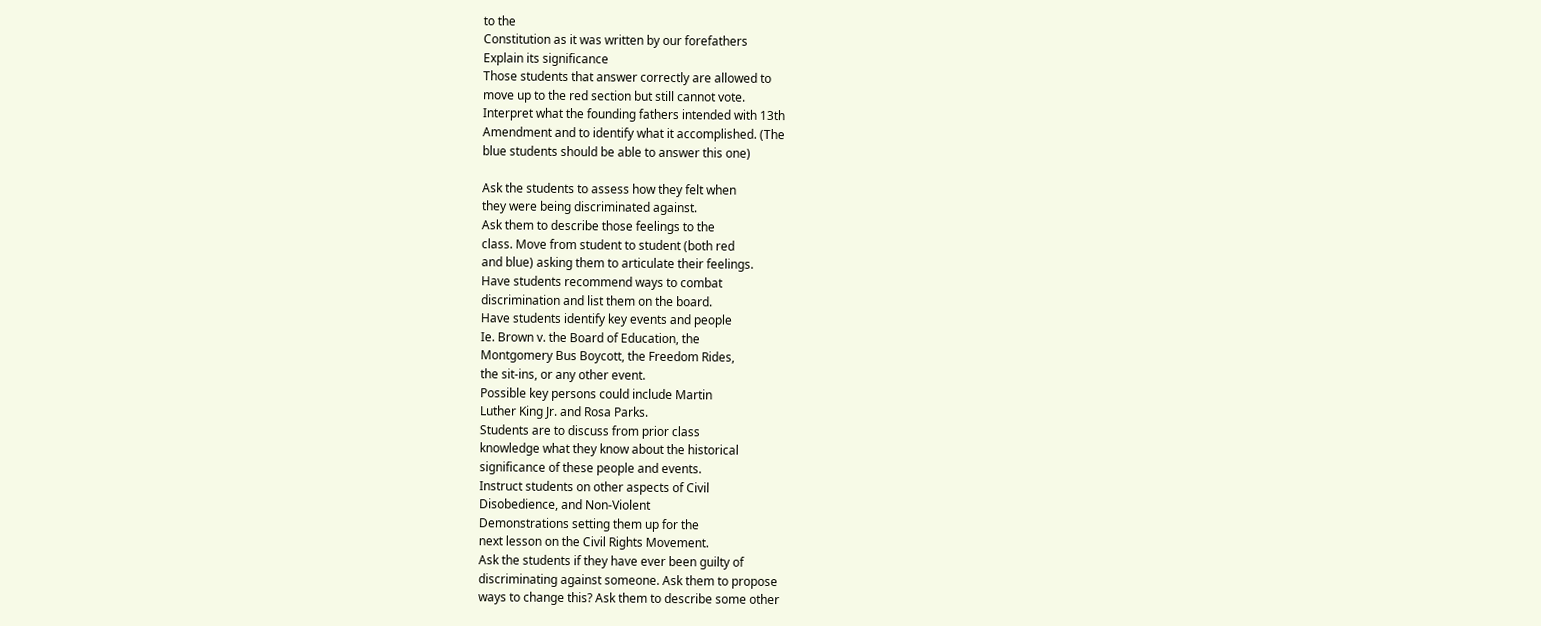to the
Constitution as it was written by our forefathers
Explain its significance
Those students that answer correctly are allowed to
move up to the red section but still cannot vote.
Interpret what the founding fathers intended with 13th
Amendment and to identify what it accomplished. (The
blue students should be able to answer this one)

Ask the students to assess how they felt when
they were being discriminated against.
Ask them to describe those feelings to the
class. Move from student to student (both red
and blue) asking them to articulate their feelings.
Have students recommend ways to combat
discrimination and list them on the board.
Have students identify key events and people
Ie. Brown v. the Board of Education, the
Montgomery Bus Boycott, the Freedom Rides,
the sit-ins, or any other event.
Possible key persons could include Martin
Luther King Jr. and Rosa Parks.
Students are to discuss from prior class
knowledge what they know about the historical
significance of these people and events.
Instruct students on other aspects of Civil
Disobedience, and Non-Violent
Demonstrations setting them up for the
next lesson on the Civil Rights Movement.
Ask the students if they have ever been guilty of
discriminating against someone. Ask them to propose
ways to change this? Ask them to describe some other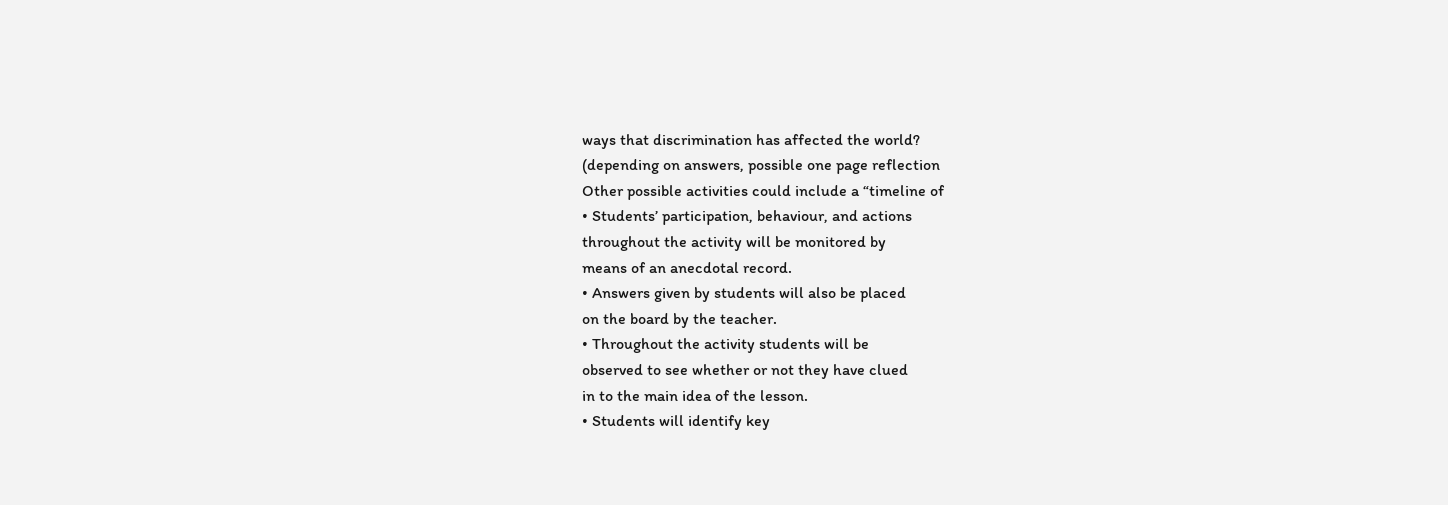ways that discrimination has affected the world?
(depending on answers, possible one page reflection
Other possible activities could include a “timeline of
• Students’ participation, behaviour, and actions
throughout the activity will be monitored by
means of an anecdotal record.
• Answers given by students will also be placed
on the board by the teacher.
• Throughout the activity students will be
observed to see whether or not they have clued
in to the main idea of the lesson.
• Students will identify key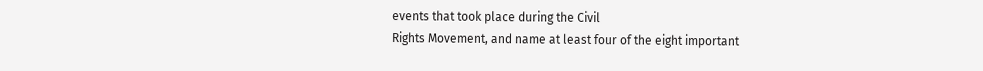events that took place during the Civil
Rights Movement, and name at least four of the eight important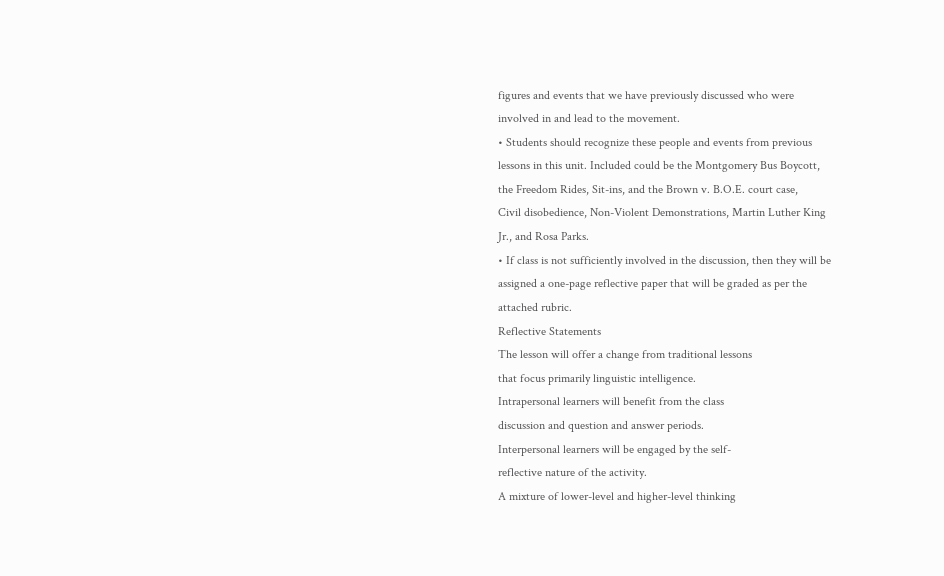figures and events that we have previously discussed who were
involved in and lead to the movement.
• Students should recognize these people and events from previous
lessons in this unit. Included could be the Montgomery Bus Boycott,
the Freedom Rides, Sit-ins, and the Brown v. B.O.E. court case,
Civil disobedience, Non-Violent Demonstrations, Martin Luther King
Jr., and Rosa Parks.
• If class is not sufficiently involved in the discussion, then they will be
assigned a one-page reflective paper that will be graded as per the
attached rubric.
Reflective Statements
The lesson will offer a change from traditional lessons
that focus primarily linguistic intelligence.
Intrapersonal learners will benefit from the class
discussion and question and answer periods.
Interpersonal learners will be engaged by the self-
reflective nature of the activity.
A mixture of lower-level and higher-level thinking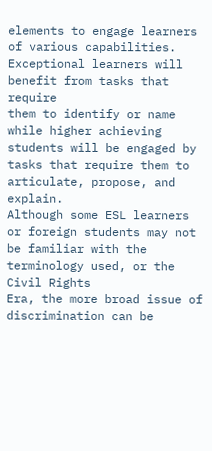elements to engage learners of various capabilities.
Exceptional learners will benefit from tasks that require
them to identify or name while higher achieving
students will be engaged by tasks that require them to
articulate, propose, and explain.
Although some ESL learners or foreign students may not
be familiar with the terminology used, or the Civil Rights
Era, the more broad issue of discrimination can be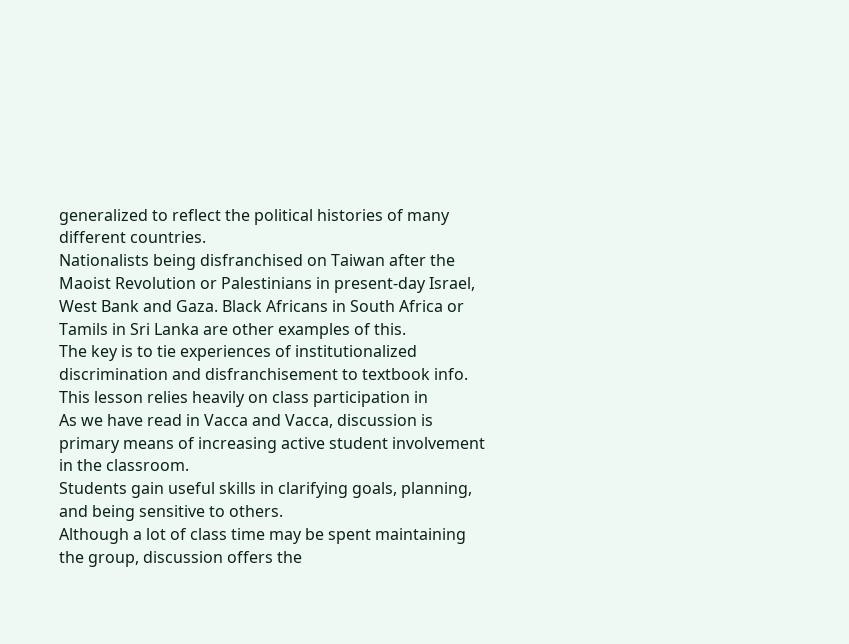generalized to reflect the political histories of many
different countries.
Nationalists being disfranchised on Taiwan after the
Maoist Revolution or Palestinians in present-day Israel,
West Bank and Gaza. Black Africans in South Africa or
Tamils in Sri Lanka are other examples of this.
The key is to tie experiences of institutionalized
discrimination and disfranchisement to textbook info.
This lesson relies heavily on class participation in
As we have read in Vacca and Vacca, discussion is
primary means of increasing active student involvement
in the classroom.
Students gain useful skills in clarifying goals, planning,
and being sensitive to others.
Although a lot of class time may be spent maintaining
the group, discussion offers the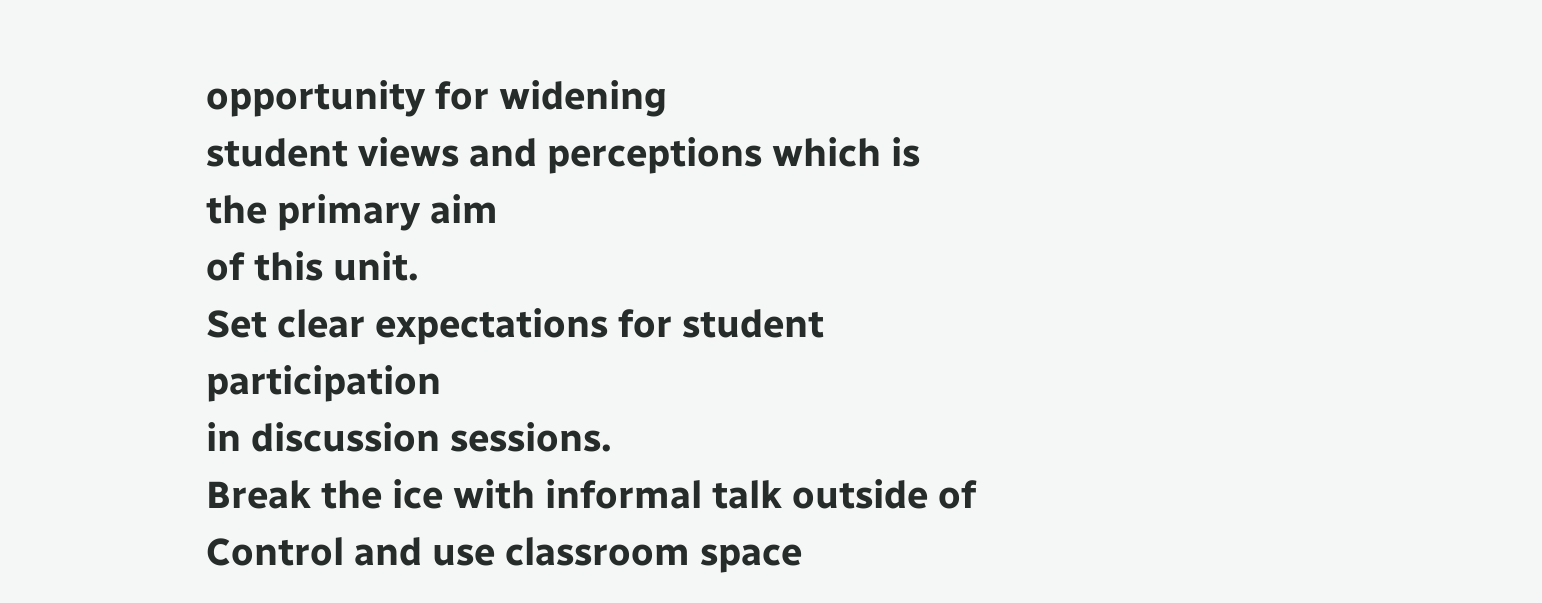opportunity for widening
student views and perceptions which is the primary aim
of this unit.
Set clear expectations for student participation
in discussion sessions.
Break the ice with informal talk outside of
Control and use classroom space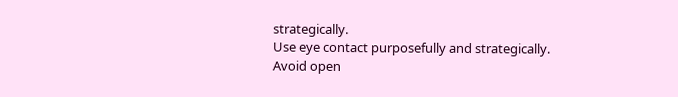strategically.
Use eye contact purposefully and strategically.
Avoid open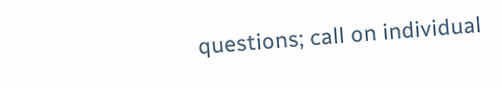questions; call on individual